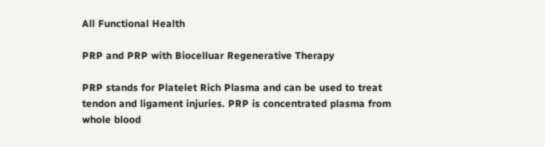All Functional Health

PRP and PRP with Biocelluar Regenerative Therapy

PRP stands for Platelet Rich Plasma and can be used to treat tendon and ligament injuries. PRP is concentrated plasma from whole blood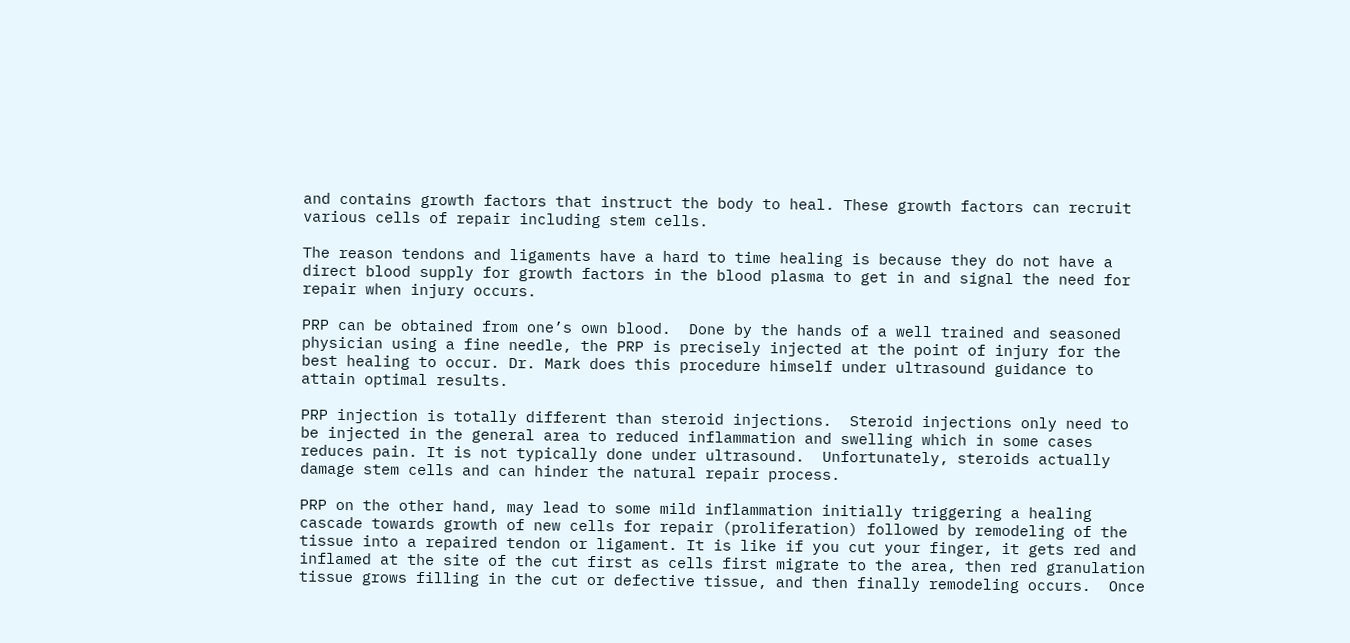and contains growth factors that instruct the body to heal. These growth factors can recruit various cells of repair including stem cells.

The reason tendons and ligaments have a hard to time healing is because they do not have a direct blood supply for growth factors in the blood plasma to get in and signal the need for repair when injury occurs.

PRP can be obtained from one’s own blood.  Done by the hands of a well trained and seasoned physician using a fine needle, the PRP is precisely injected at the point of injury for the best healing to occur. Dr. Mark does this procedure himself under ultrasound guidance to attain optimal results.

PRP injection is totally different than steroid injections.  Steroid injections only need to be injected in the general area to reduced inflammation and swelling which in some cases reduces pain. It is not typically done under ultrasound.  Unfortunately, steroids actually damage stem cells and can hinder the natural repair process.

PRP on the other hand, may lead to some mild inflammation initially triggering a healing cascade towards growth of new cells for repair (proliferation) followed by remodeling of the tissue into a repaired tendon or ligament. It is like if you cut your finger, it gets red and inflamed at the site of the cut first as cells first migrate to the area, then red granulation tissue grows filling in the cut or defective tissue, and then finally remodeling occurs.  Once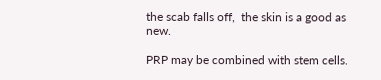the scab falls off,  the skin is a good as new.

PRP may be combined with stem cells.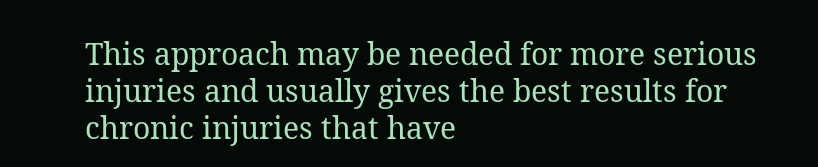This approach may be needed for more serious injuries and usually gives the best results for chronic injuries that have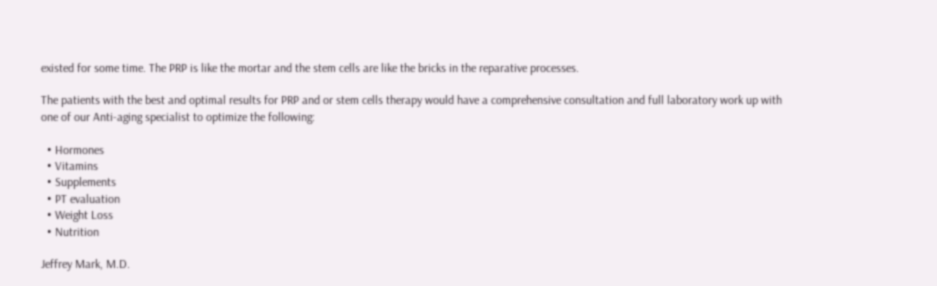existed for some time. The PRP is like the mortar and the stem cells are like the bricks in the reparative processes.

The patients with the best and optimal results for PRP and or stem cells therapy would have a comprehensive consultation and full laboratory work up with one of our Anti-aging specialist to optimize the following:

  • Hormones
  • Vitamins
  • Supplements
  • PT evaluation
  • Weight Loss
  • Nutrition

Jeffrey Mark, M.D.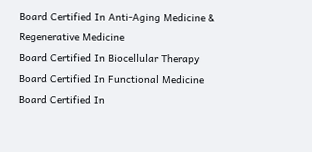Board Certified In Anti-Aging Medicine & Regenerative Medicine
Board Certified In Biocellular Therapy
Board Certified In Functional Medicine
Board Certified In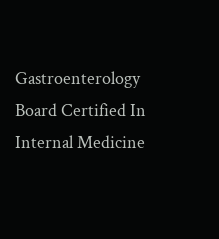Gastroenterology
Board Certified In Internal Medicine